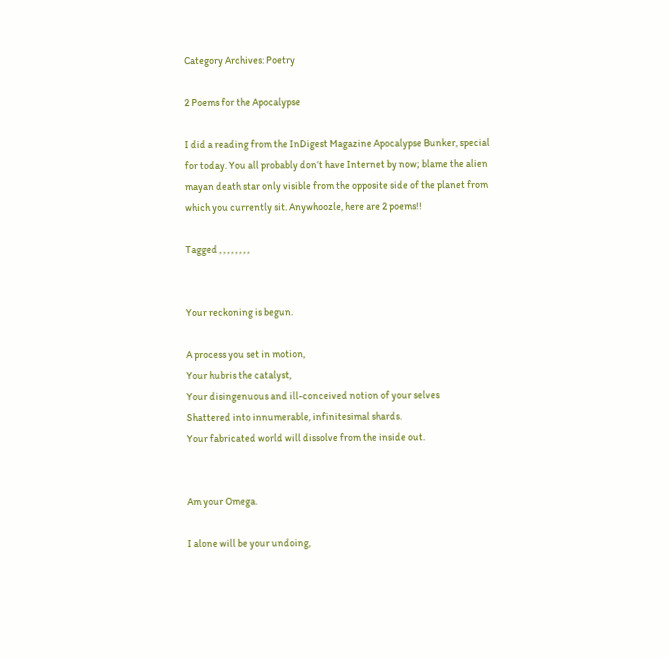Category Archives: Poetry

2 Poems for the Apocalypse

I did a reading from the InDigest Magazine Apocalypse Bunker, special for today. You all probably don’t have Internet by now; blame the alien mayan death star only visible from the opposite side of the planet from which you currently sit. Anywhoozle, here are 2 poems!!

Tagged , , , , , , , ,


Your reckoning is begun.

A process you set in motion,
Your hubris the catalyst,
Your disingenuous and ill-conceived notion of your selves
Shattered into innumerable, infinitesimal shards.
Your fabricated world will dissolve from the inside out.


Am your Omega.

I alone will be your undoing,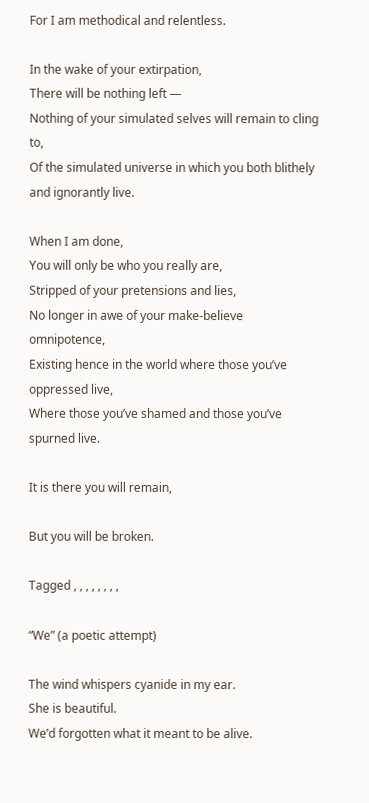For I am methodical and relentless.

In the wake of your extirpation,
There will be nothing left —
Nothing of your simulated selves will remain to cling to,
Of the simulated universe in which you both blithely and ignorantly live.

When I am done,
You will only be who you really are,
Stripped of your pretensions and lies,
No longer in awe of your make-believe omnipotence,
Existing hence in the world where those you’ve oppressed live,
Where those you’ve shamed and those you’ve spurned live.

It is there you will remain,

But you will be broken.

Tagged , , , , , , , ,

“We” (a poetic attempt)

The wind whispers cyanide in my ear.
She is beautiful.
We’d forgotten what it meant to be alive.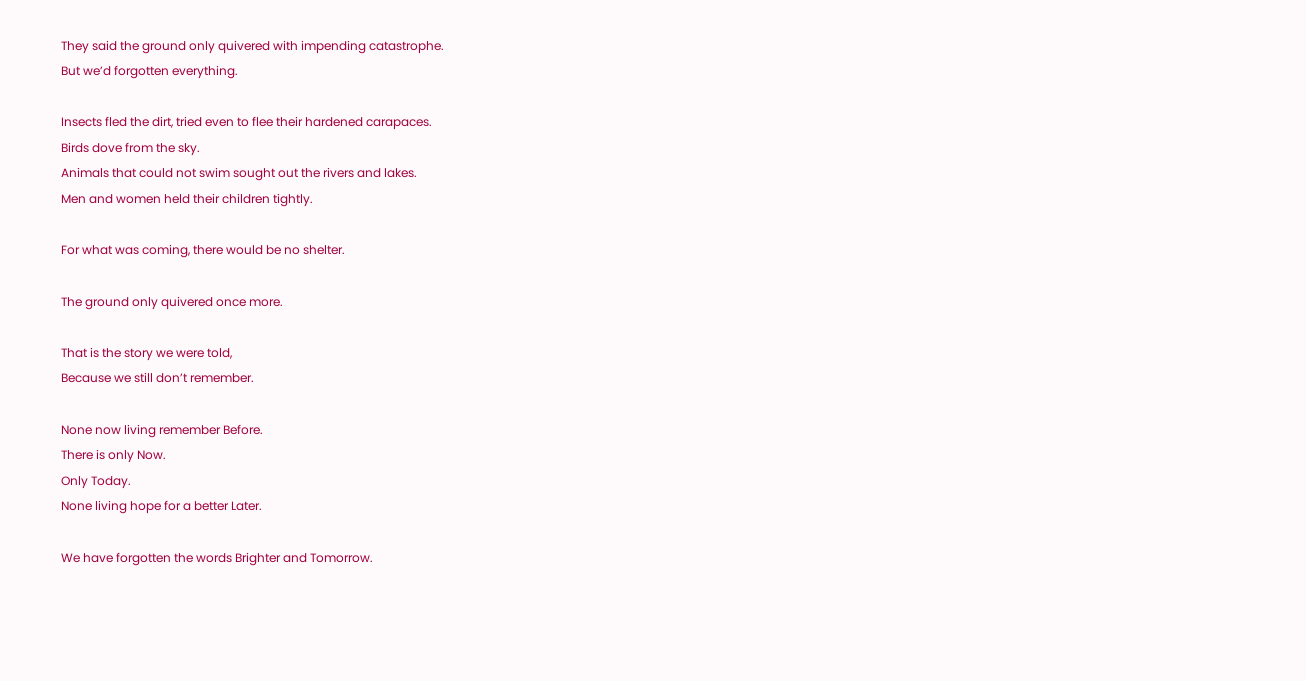They said the ground only quivered with impending catastrophe.
But we’d forgotten everything.

Insects fled the dirt, tried even to flee their hardened carapaces.
Birds dove from the sky.
Animals that could not swim sought out the rivers and lakes.
Men and women held their children tightly.

For what was coming, there would be no shelter.

The ground only quivered once more.

That is the story we were told,
Because we still don’t remember.

None now living remember Before.
There is only Now.
Only Today.
None living hope for a better Later.

We have forgotten the words Brighter and Tomorrow.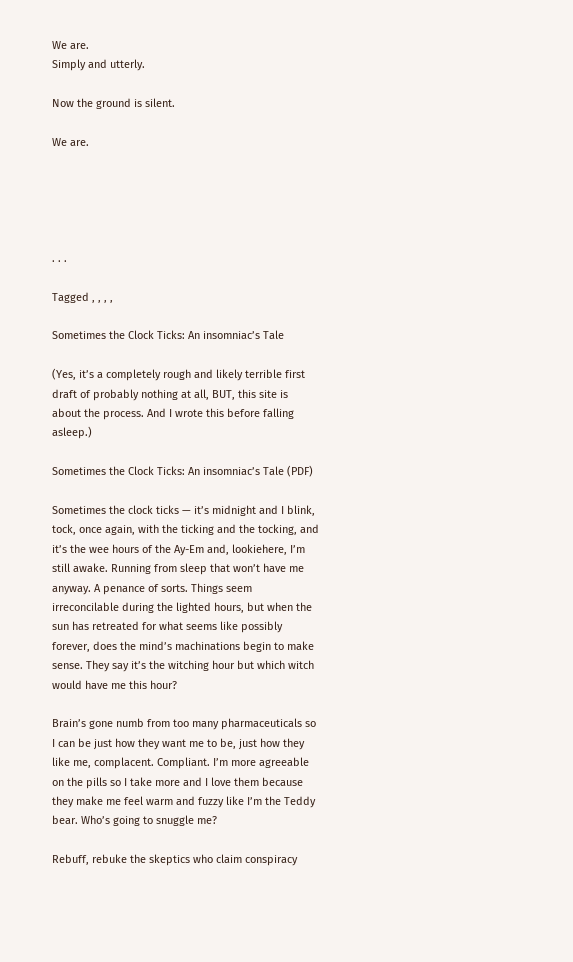We are.
Simply and utterly.

Now the ground is silent.

We are.





. . .

Tagged , , , ,

Sometimes the Clock Ticks: An insomniac’s Tale

(Yes, it’s a completely rough and likely terrible first draft of probably nothing at all, BUT, this site is about the process. And I wrote this before falling asleep.)

Sometimes the Clock Ticks: An insomniac’s Tale (PDF)

Sometimes the clock ticks — it’s midnight and I blink, tock, once again, with the ticking and the tocking, and it’s the wee hours of the Ay-Em and, lookiehere, I’m still awake. Running from sleep that won’t have me anyway. A penance of sorts. Things seem irreconcilable during the lighted hours, but when the sun has retreated for what seems like possibly forever, does the mind’s machinations begin to make sense. They say it’s the witching hour but which witch would have me this hour?

Brain’s gone numb from too many pharmaceuticals so I can be just how they want me to be, just how they like me, complacent. Compliant. I’m more agreeable on the pills so I take more and I love them because they make me feel warm and fuzzy like I’m the Teddy bear. Who’s going to snuggle me?

Rebuff, rebuke the skeptics who claim conspiracy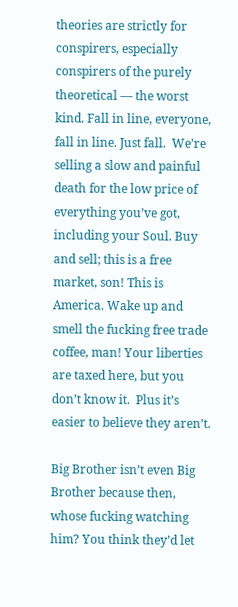theories are strictly for conspirers, especially conspirers of the purely theoretical — the worst kind. Fall in line, everyone, fall in line. Just fall.  We’re selling a slow and painful death for the low price of everything you’ve got, including your Soul. Buy and sell; this is a free market, son! This is America. Wake up and smell the fucking free trade coffee, man! Your liberties are taxed here, but you don’t know it.  Plus it’s easier to believe they aren’t.

Big Brother isn’t even Big Brother because then, whose fucking watching him? You think they’d let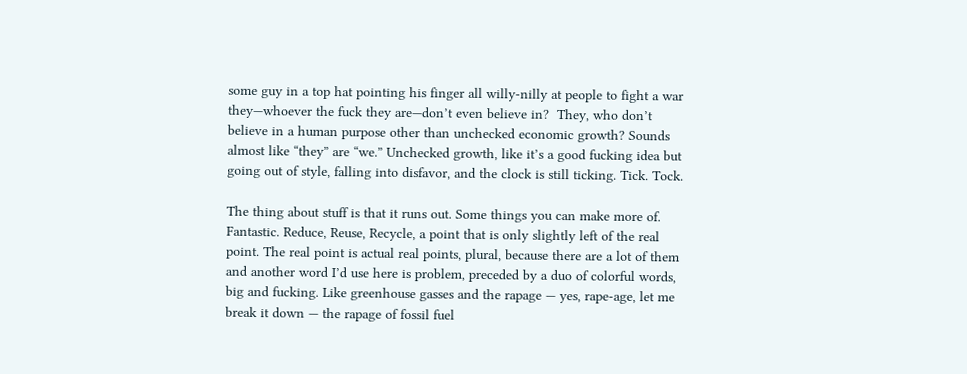some guy in a top hat pointing his finger all willy-nilly at people to fight a war they—whoever the fuck they are—don’t even believe in?  They, who don’t believe in a human purpose other than unchecked economic growth? Sounds almost like “they” are “we.” Unchecked growth, like it’s a good fucking idea but going out of style, falling into disfavor, and the clock is still ticking. Tick. Tock.

The thing about stuff is that it runs out. Some things you can make more of. Fantastic. Reduce, Reuse, Recycle, a point that is only slightly left of the real point. The real point is actual real points, plural, because there are a lot of them and another word I’d use here is problem, preceded by a duo of colorful words, big and fucking. Like greenhouse gasses and the rapage — yes, rape-age, let me break it down — the rapage of fossil fuel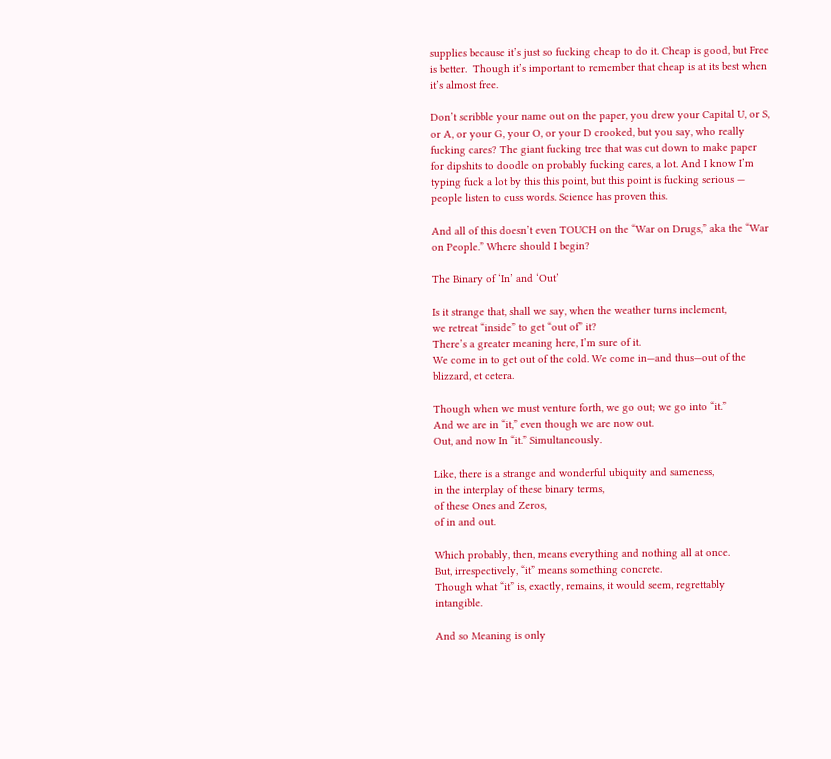supplies because it’s just so fucking cheap to do it. Cheap is good, but Free is better.  Though it’s important to remember that cheap is at its best when it’s almost free.

Don’t scribble your name out on the paper, you drew your Capital U, or S, or A, or your G, your O, or your D crooked, but you say, who really fucking cares? The giant fucking tree that was cut down to make paper for dipshits to doodle on probably fucking cares, a lot. And I know I’m typing fuck a lot by this this point, but this point is fucking serious — people listen to cuss words. Science has proven this.

And all of this doesn’t even TOUCH on the “War on Drugs,” aka the “War on People.” Where should I begin?

The Binary of ‘In’ and ‘Out’

Is it strange that, shall we say, when the weather turns inclement,
we retreat “inside” to get “out of” it?
There’s a greater meaning here, I’m sure of it.
We come in to get out of the cold. We come in—and thus—out of the blizzard, et cetera.

Though when we must venture forth, we go out; we go into “it.”
And we are in “it,” even though we are now out.
Out, and now In “it.” Simultaneously.

Like, there is a strange and wonderful ubiquity and sameness,
in the interplay of these binary terms,
of these Ones and Zeros,
of in and out.

Which probably, then, means everything and nothing all at once.
But, irrespectively, “it” means something concrete.
Though what “it” is, exactly, remains, it would seem, regrettably intangible.

And so Meaning is only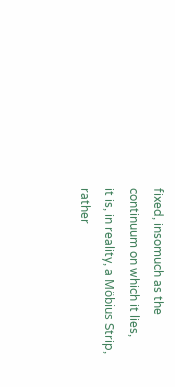fixed, insomuch as the continuum on which it lies,
it is, in reality, a Möbius Strip,
rather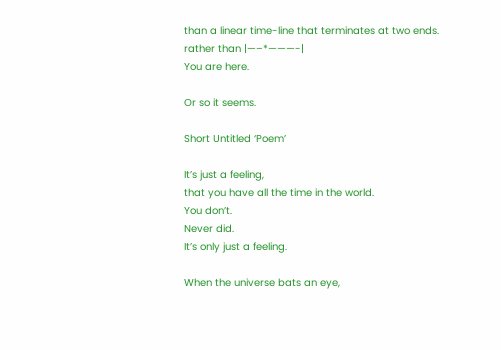than a linear time-line that terminates at two ends.
rather than |—–*———-|
You are here.

Or so it seems.

Short Untitled ‘Poem’

It’s just a feeling,
that you have all the time in the world.
You don’t.
Never did.
It’s only just a feeling.

When the universe bats an eye,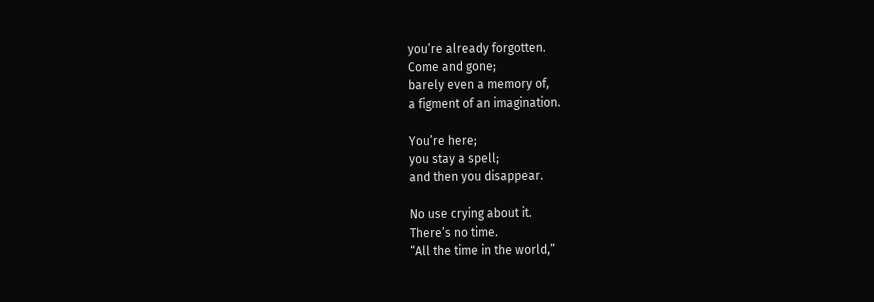you’re already forgotten.
Come and gone;
barely even a memory of,
a figment of an imagination.

You’re here;
you stay a spell;
and then you disappear.

No use crying about it.
There’s no time.
“All the time in the world,”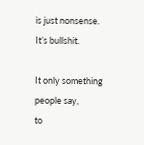is just nonsense.
It’s bullshit.

It only something people say,
to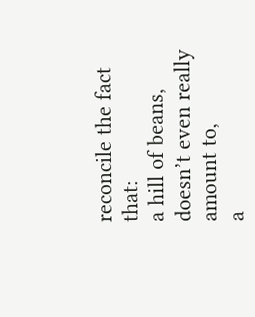reconcile the fact that:
a hill of beans,
doesn’t even really amount to,
a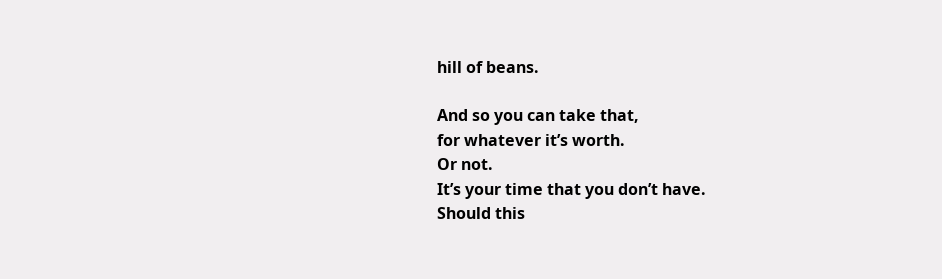hill of beans.

And so you can take that,
for whatever it’s worth.
Or not.
It’s your time that you don’t have.
Should this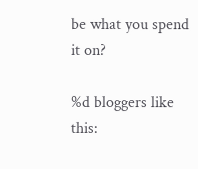be what you spend it on?

%d bloggers like this: